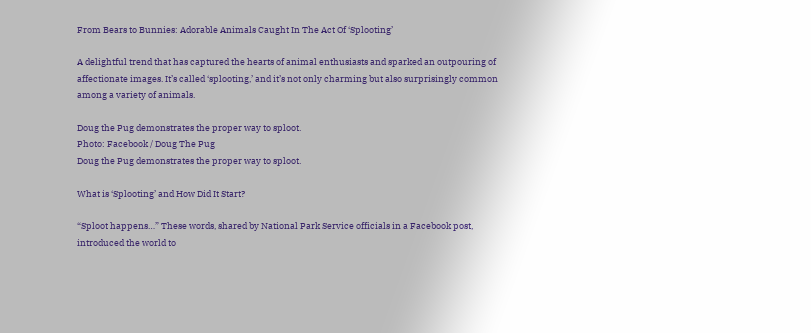From Bears to Bunnies: Adorable Animals Caught In The Act Of ‘Splooting’

A delightful trend that has captured the hearts of animal enthusiasts and sparked an outpouring of affectionate images. It’s called ‘splooting,’ and it’s not only charming but also surprisingly common among a variety of animals.

Doug the Pug demonstrates the proper way to sploot.
Photo: Facebook / Doug The Pug
Doug the Pug demonstrates the proper way to sploot.

What is ‘Splooting’ and How Did It Start?

“Sploot happens…” These words, shared by National Park Service officials in a Facebook post, introduced the world to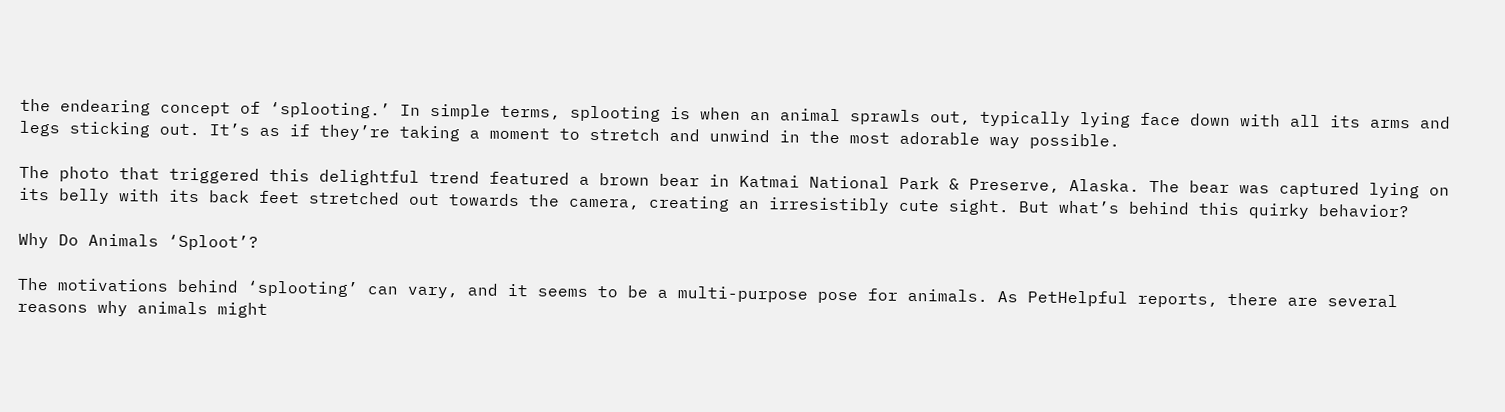the endearing concept of ‘splooting.’ In simple terms, splooting is when an animal sprawls out, typically lying face down with all its arms and legs sticking out. It’s as if they’re taking a moment to stretch and unwind in the most adorable way possible.

The photo that triggered this delightful trend featured a brown bear in Katmai National Park & Preserve, Alaska. The bear was captured lying on its belly with its back feet stretched out towards the camera, creating an irresistibly cute sight. But what’s behind this quirky behavior?

Why Do Animals ‘Sploot’?

The motivations behind ‘splooting’ can vary, and it seems to be a multi-purpose pose for animals. As PetHelpful reports, there are several reasons why animals might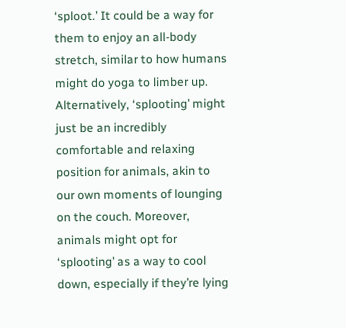‘sploot.’ It could be a way for them to enjoy an all-body stretch, similar to how humans might do yoga to limber up. Alternatively, ‘splooting’ might just be an incredibly comfortable and relaxing position for animals, akin to our own moments of lounging on the couch. Moreover, animals might opt for ‘splooting’ as a way to cool down, especially if they’re lying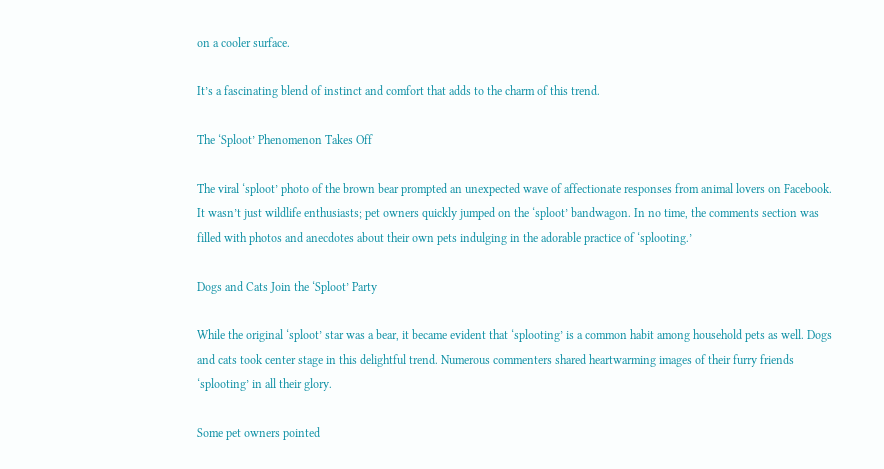on a cooler surface.

It’s a fascinating blend of instinct and comfort that adds to the charm of this trend.

The ‘Sploot’ Phenomenon Takes Off

The viral ‘sploot’ photo of the brown bear prompted an unexpected wave of affectionate responses from animal lovers on Facebook. It wasn’t just wildlife enthusiasts; pet owners quickly jumped on the ‘sploot’ bandwagon. In no time, the comments section was filled with photos and anecdotes about their own pets indulging in the adorable practice of ‘splooting.’

Dogs and Cats Join the ‘Sploot’ Party

While the original ‘sploot’ star was a bear, it became evident that ‘splooting’ is a common habit among household pets as well. Dogs and cats took center stage in this delightful trend. Numerous commenters shared heartwarming images of their furry friends ‘splooting’ in all their glory.

Some pet owners pointed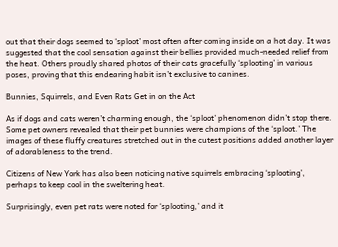out that their dogs seemed to ‘sploot’ most often after coming inside on a hot day. It was suggested that the cool sensation against their bellies provided much-needed relief from the heat. Others proudly shared photos of their cats gracefully ‘splooting’ in various poses, proving that this endearing habit isn’t exclusive to canines.

Bunnies, Squirrels, and Even Rats Get in on the Act

As if dogs and cats weren’t charming enough, the ‘sploot’ phenomenon didn’t stop there. Some pet owners revealed that their pet bunnies were champions of the ‘sploot.’ The images of these fluffy creatures stretched out in the cutest positions added another layer of adorableness to the trend.

Citizens of New York has also been noticing native squirrels embracing ‘splooting’, perhaps to keep cool in the sweltering heat.

Surprisingly, even pet rats were noted for ‘splooting,’ and it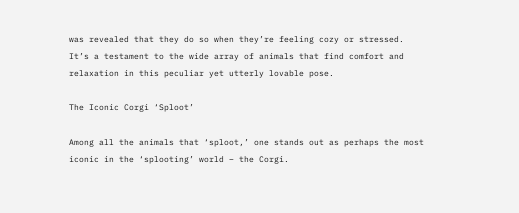was revealed that they do so when they’re feeling cozy or stressed. It’s a testament to the wide array of animals that find comfort and relaxation in this peculiar yet utterly lovable pose.

The Iconic Corgi ‘Sploot’

Among all the animals that ‘sploot,’ one stands out as perhaps the most iconic in the ‘splooting’ world – the Corgi.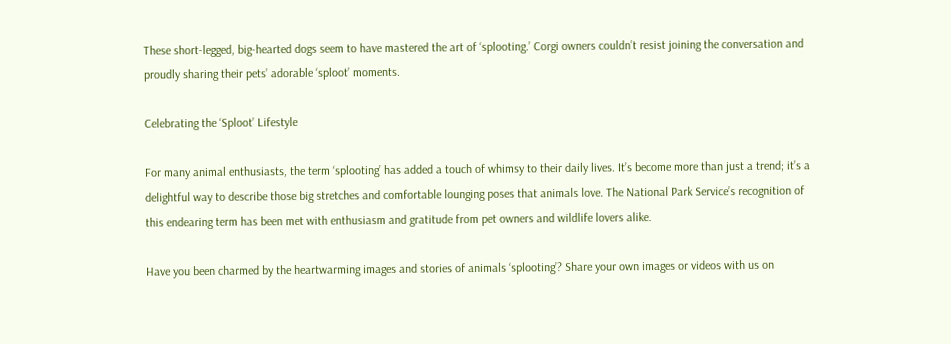These short-legged, big-hearted dogs seem to have mastered the art of ‘splooting.’ Corgi owners couldn’t resist joining the conversation and proudly sharing their pets’ adorable ‘sploot’ moments.

Celebrating the ‘Sploot’ Lifestyle

For many animal enthusiasts, the term ‘splooting’ has added a touch of whimsy to their daily lives. It’s become more than just a trend; it’s a delightful way to describe those big stretches and comfortable lounging poses that animals love. The National Park Service’s recognition of this endearing term has been met with enthusiasm and gratitude from pet owners and wildlife lovers alike.

Have you been charmed by the heartwarming images and stories of animals ‘splooting’? Share your own images or videos with us on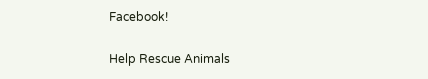Facebook!

Help Rescue Animals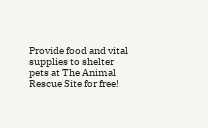Provide food and vital supplies to shelter pets at The Animal Rescue Site for free!